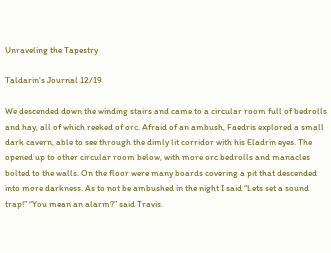Unraveling the Tapestry

Taldarin's Journal 12/19

We descended down the winding stairs and came to a circular room full of bedrolls and hay, all of which reeked of orc. Afraid of an ambush, Faedris explored a small dark cavern, able to see through the dimly lit corridor with his Eladrin eyes. The opened up to other circular room below, with more orc bedrolls and manacles bolted to the walls. On the floor were many boards covering a pit that descended into more darkness. As to not be ambushed in the night I said “Lets set a sound trap!” “You mean an alarm?” said Travis.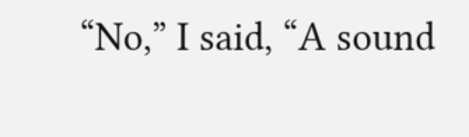“No,” I said, “A sound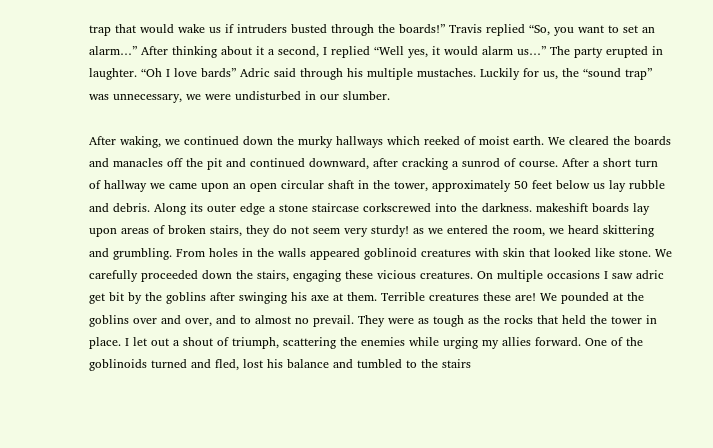trap that would wake us if intruders busted through the boards!” Travis replied “So, you want to set an alarm…” After thinking about it a second, I replied “Well yes, it would alarm us…” The party erupted in laughter. “Oh I love bards” Adric said through his multiple mustaches. Luckily for us, the “sound trap” was unnecessary, we were undisturbed in our slumber.

After waking, we continued down the murky hallways which reeked of moist earth. We cleared the boards and manacles off the pit and continued downward, after cracking a sunrod of course. After a short turn of hallway we came upon an open circular shaft in the tower, approximately 50 feet below us lay rubble and debris. Along its outer edge a stone staircase corkscrewed into the darkness. makeshift boards lay upon areas of broken stairs, they do not seem very sturdy! as we entered the room, we heard skittering and grumbling. From holes in the walls appeared goblinoid creatures with skin that looked like stone. We carefully proceeded down the stairs, engaging these vicious creatures. On multiple occasions I saw adric get bit by the goblins after swinging his axe at them. Terrible creatures these are! We pounded at the goblins over and over, and to almost no prevail. They were as tough as the rocks that held the tower in place. I let out a shout of triumph, scattering the enemies while urging my allies forward. One of the goblinoids turned and fled, lost his balance and tumbled to the stairs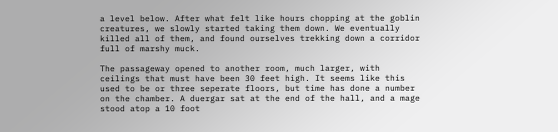a level below. After what felt like hours chopping at the goblin creatures, we slowly started taking them down. We eventually killed all of them, and found ourselves trekking down a corridor full of marshy muck.

The passageway opened to another room, much larger, with ceilings that must have been 30 feet high. It seems like this used to be or three seperate floors, but time has done a number on the chamber. A duergar sat at the end of the hall, and a mage stood atop a 10 foot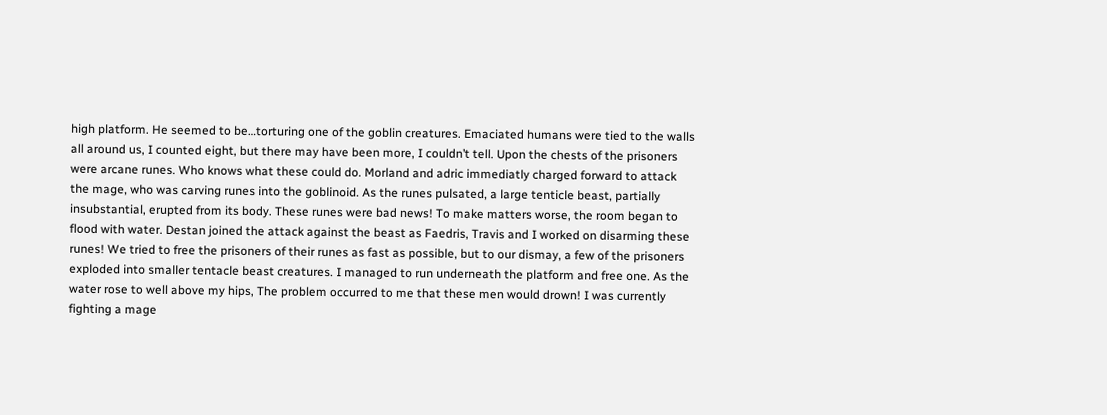high platform. He seemed to be…torturing one of the goblin creatures. Emaciated humans were tied to the walls all around us, I counted eight, but there may have been more, I couldn’t tell. Upon the chests of the prisoners were arcane runes. Who knows what these could do. Morland and adric immediatly charged forward to attack the mage, who was carving runes into the goblinoid. As the runes pulsated, a large tenticle beast, partially insubstantial, erupted from its body. These runes were bad news! To make matters worse, the room began to flood with water. Destan joined the attack against the beast as Faedris, Travis and I worked on disarming these runes! We tried to free the prisoners of their runes as fast as possible, but to our dismay, a few of the prisoners exploded into smaller tentacle beast creatures. I managed to run underneath the platform and free one. As the water rose to well above my hips, The problem occurred to me that these men would drown! I was currently fighting a mage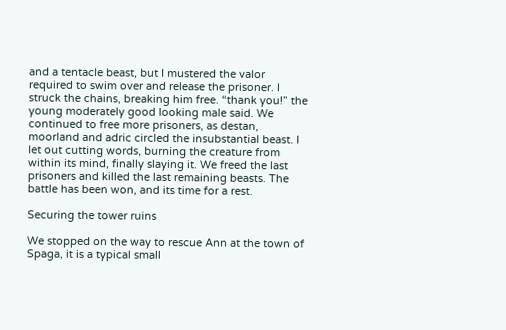and a tentacle beast, but I mustered the valor required to swim over and release the prisoner. I struck the chains, breaking him free. “thank you!” the young moderately good looking male said. We continued to free more prisoners, as destan, moorland and adric circled the insubstantial beast. I let out cutting words, burning the creature from within its mind, finally slaying it. We freed the last prisoners and killed the last remaining beasts. The battle has been won, and its time for a rest.

Securing the tower ruins

We stopped on the way to rescue Ann at the town of Spaga, it is a typical small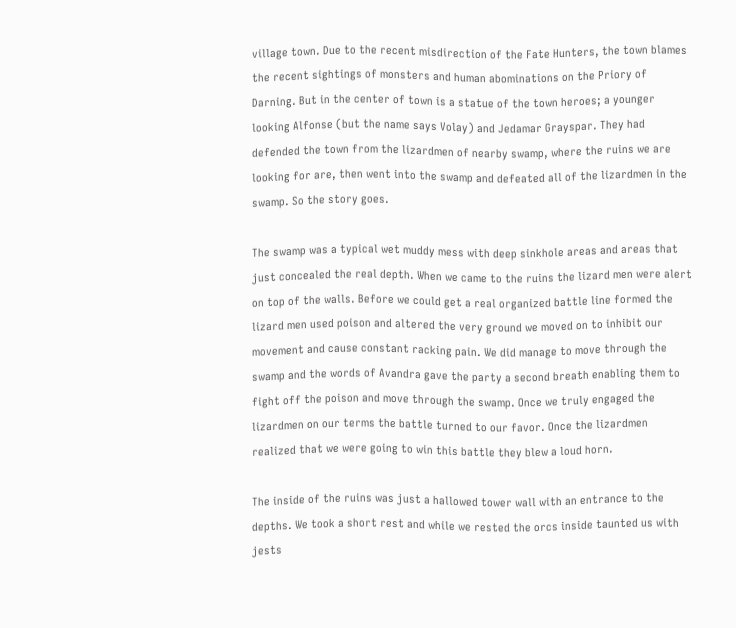village town. Due to the recent misdirection of the Fate Hunters, the town blames the recent sightings of monsters and human abominations on the Priory of Darning. But in the center of town is a statue of the town heroes; a younger looking Alfonse (but the name says Volay) and Jedamar Grayspar. They had defended the town from the lizardmen of nearby swamp, where the ruins we are looking for are, then went into the swamp and defeated all of the lizardmen in the swamp. So the story goes.

The swamp was a typical wet muddy mess with deep sinkhole areas and areas that just concealed the real depth. When we came to the ruins the lizard men were alert on top of the walls. Before we could get a real organized battle line formed the lizard men used poison and altered the very ground we moved on to inhibit our movement and cause constant racking pain. We did manage to move through the swamp and the words of Avandra gave the party a second breath enabling them to fight off the poison and move through the swamp. Once we truly engaged the lizardmen on our terms the battle turned to our favor. Once the lizardmen realized that we were going to win this battle they blew a loud horn.

The inside of the ruins was just a hallowed tower wall with an entrance to the depths. We took a short rest and while we rested the orcs inside taunted us with jests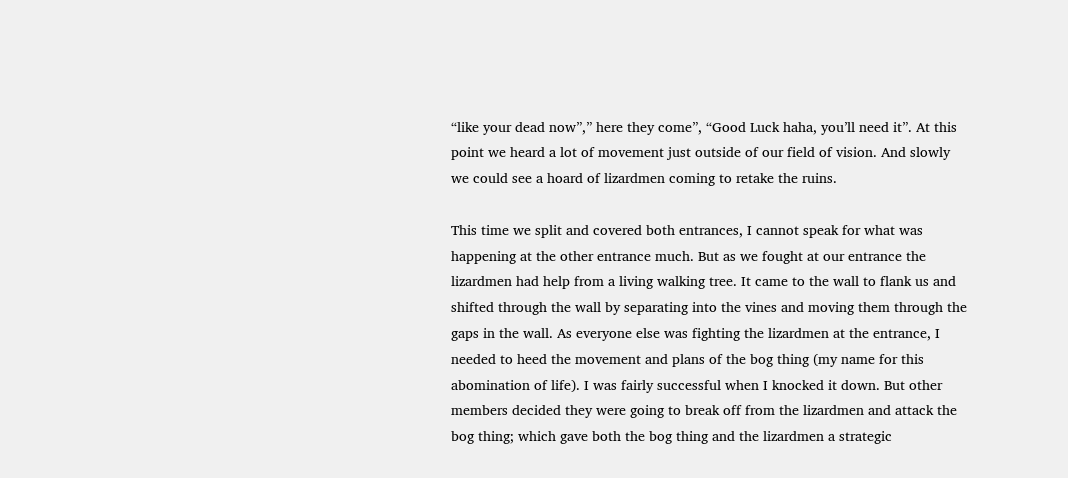“like your dead now”,” here they come”, “Good Luck haha, you’ll need it”. At this point we heard a lot of movement just outside of our field of vision. And slowly we could see a hoard of lizardmen coming to retake the ruins.

This time we split and covered both entrances, I cannot speak for what was happening at the other entrance much. But as we fought at our entrance the lizardmen had help from a living walking tree. It came to the wall to flank us and shifted through the wall by separating into the vines and moving them through the gaps in the wall. As everyone else was fighting the lizardmen at the entrance, I needed to heed the movement and plans of the bog thing (my name for this abomination of life). I was fairly successful when I knocked it down. But other members decided they were going to break off from the lizardmen and attack the bog thing; which gave both the bog thing and the lizardmen a strategic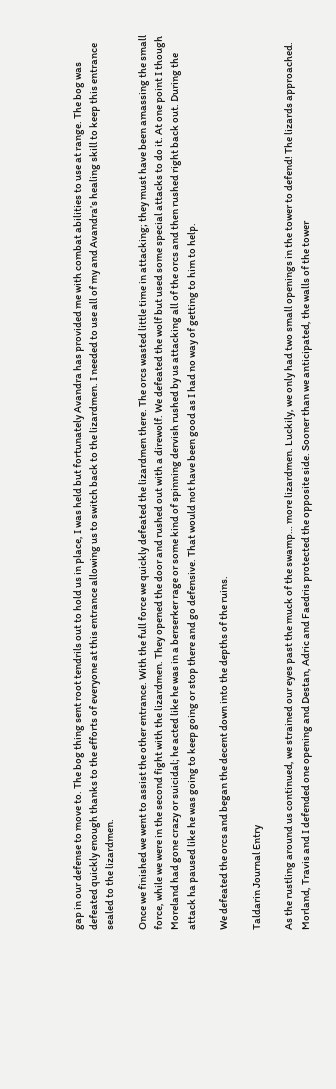gap in our defense to move to. The bog thing sent root tendrils out to hold us in place, I was held but fortunately Avandra has provided me with combat abilities to use at range. The bog was defeated quickly enough thanks to the efforts of everyone at this entrance allowing us to switch back to the lizardmen. I needed to use all of my and Avandra’s healing skill to keep this entrance sealed to the lizardmen.

Once we finished we went to assist the other entrance. With the full force we quickly defeated the lizardmen there. The orcs wasted little time in attacking; they must have been amassing the small force, while we were in the second fight with the lizardmen. They opened the door and rushed out with a direwolf. We defeated the wolf but used some special attacks to do it. At one point I though Moreland had gone crazy or suicidal; he acted like he was in a berserker rage or some kind of spinning dervish rushed by us attacking all of the orcs and then rushed right back out. During the attack ha paused like he was going to keep going or stop there and go defensive. That would not have been good as I had no way of getting to him to help.

We defeated the orcs and began the decent down into the depths of the ruins.

Taldarin Journal Entry

As the rustling around us continued, we strained our eyes past the muck of the swamp… more lizardmen. Luckily, we only had two small openings in the tower to defend! The lizards approached. Morland, Travis and I defended one opening and Destan, Adric and Faedris protected the opposite side. Sooner than we anticipated, the walls of the tower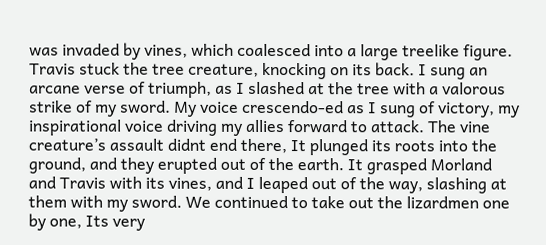was invaded by vines, which coalesced into a large treelike figure. Travis stuck the tree creature, knocking on its back. I sung an arcane verse of triumph, as I slashed at the tree with a valorous strike of my sword. My voice crescendo-ed as I sung of victory, my inspirational voice driving my allies forward to attack. The vine creature’s assault didnt end there, It plunged its roots into the ground, and they erupted out of the earth. It grasped Morland and Travis with its vines, and I leaped out of the way, slashing at them with my sword. We continued to take out the lizardmen one by one, Its very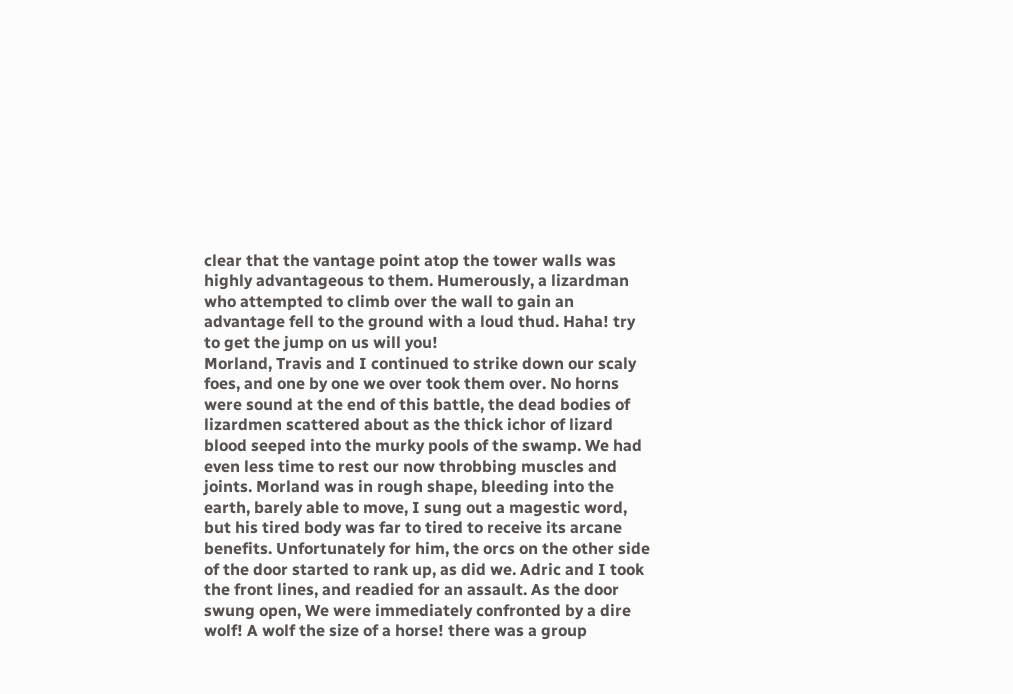clear that the vantage point atop the tower walls was highly advantageous to them. Humerously, a lizardman who attempted to climb over the wall to gain an advantage fell to the ground with a loud thud. Haha! try to get the jump on us will you!
Morland, Travis and I continued to strike down our scaly foes, and one by one we over took them over. No horns were sound at the end of this battle, the dead bodies of lizardmen scattered about as the thick ichor of lizard blood seeped into the murky pools of the swamp. We had even less time to rest our now throbbing muscles and joints. Morland was in rough shape, bleeding into the earth, barely able to move, I sung out a magestic word, but his tired body was far to tired to receive its arcane benefits. Unfortunately for him, the orcs on the other side of the door started to rank up, as did we. Adric and I took the front lines, and readied for an assault. As the door swung open, We were immediately confronted by a dire wolf! A wolf the size of a horse! there was a group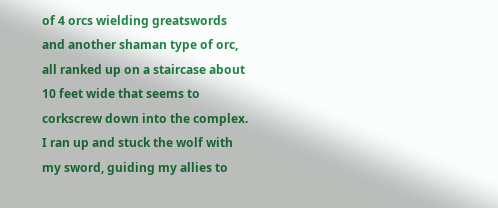of 4 orcs wielding greatswords and another shaman type of orc, all ranked up on a staircase about 10 feet wide that seems to corkscrew down into the complex. I ran up and stuck the wolf with my sword, guiding my allies to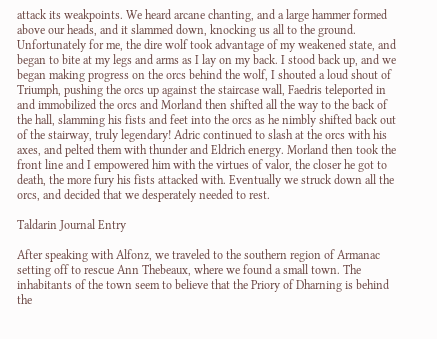attack its weakpoints. We heard arcane chanting, and a large hammer formed above our heads, and it slammed down, knocking us all to the ground. Unfortunately for me, the dire wolf took advantage of my weakened state, and began to bite at my legs and arms as I lay on my back. I stood back up, and we began making progress on the orcs behind the wolf, I shouted a loud shout of Triumph, pushing the orcs up against the staircase wall, Faedris teleported in and immobilized the orcs and Morland then shifted all the way to the back of the hall, slamming his fists and feet into the orcs as he nimbly shifted back out of the stairway, truly legendary! Adric continued to slash at the orcs with his axes, and pelted them with thunder and Eldrich energy. Morland then took the front line and I empowered him with the virtues of valor, the closer he got to death, the more fury his fists attacked with. Eventually we struck down all the orcs, and decided that we desperately needed to rest.

Taldarin Journal Entry

After speaking with Alfonz, we traveled to the southern region of Armanac setting off to rescue Ann Thebeaux, where we found a small town. The inhabitants of the town seem to believe that the Priory of Dharning is behind the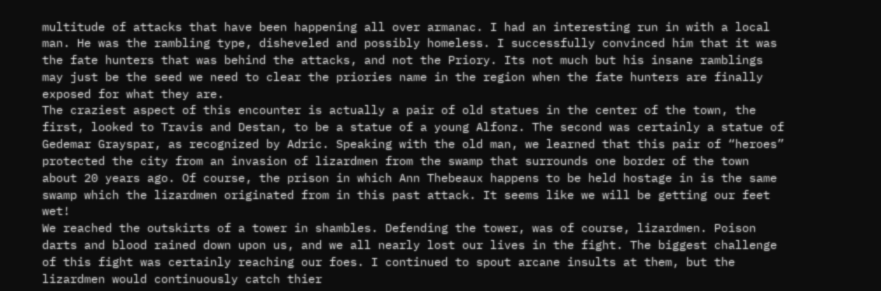multitude of attacks that have been happening all over armanac. I had an interesting run in with a local man. He was the rambling type, disheveled and possibly homeless. I successfully convinced him that it was the fate hunters that was behind the attacks, and not the Priory. Its not much but his insane ramblings may just be the seed we need to clear the priories name in the region when the fate hunters are finally exposed for what they are.
The craziest aspect of this encounter is actually a pair of old statues in the center of the town, the first, looked to Travis and Destan, to be a statue of a young Alfonz. The second was certainly a statue of Gedemar Grayspar, as recognized by Adric. Speaking with the old man, we learned that this pair of “heroes” protected the city from an invasion of lizardmen from the swamp that surrounds one border of the town about 20 years ago. Of course, the prison in which Ann Thebeaux happens to be held hostage in is the same swamp which the lizardmen originated from in this past attack. It seems like we will be getting our feet wet!
We reached the outskirts of a tower in shambles. Defending the tower, was of course, lizardmen. Poison darts and blood rained down upon us, and we all nearly lost our lives in the fight. The biggest challenge of this fight was certainly reaching our foes. I continued to spout arcane insults at them, but the lizardmen would continuously catch thier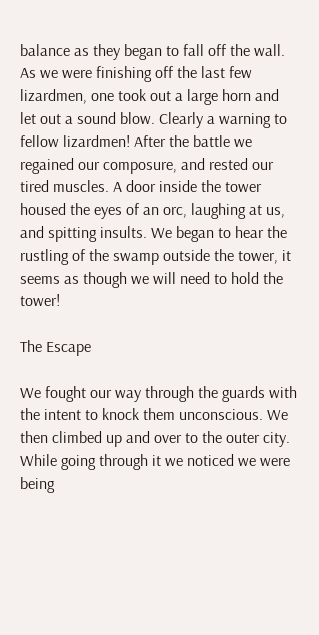balance as they began to fall off the wall. As we were finishing off the last few lizardmen, one took out a large horn and let out a sound blow. Clearly a warning to fellow lizardmen! After the battle we regained our composure, and rested our tired muscles. A door inside the tower housed the eyes of an orc, laughing at us, and spitting insults. We began to hear the rustling of the swamp outside the tower, it seems as though we will need to hold the tower!

The Escape

We fought our way through the guards with the intent to knock them unconscious. We then climbed up and over to the outer city. While going through it we noticed we were being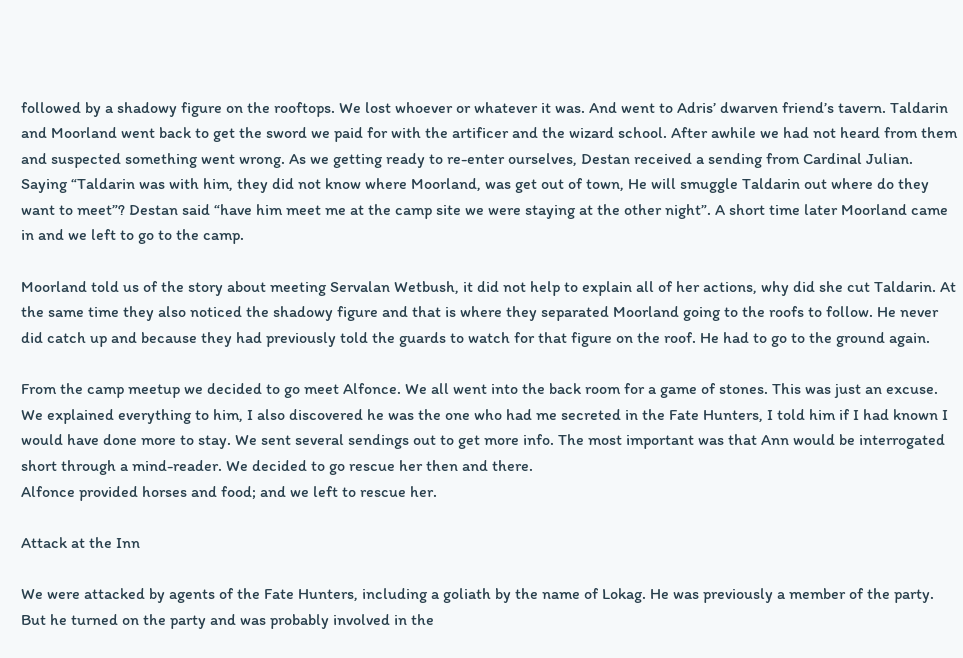followed by a shadowy figure on the rooftops. We lost whoever or whatever it was. And went to Adris’ dwarven friend’s tavern. Taldarin and Moorland went back to get the sword we paid for with the artificer and the wizard school. After awhile we had not heard from them and suspected something went wrong. As we getting ready to re-enter ourselves, Destan received a sending from Cardinal Julian. Saying “Taldarin was with him, they did not know where Moorland, was get out of town, He will smuggle Taldarin out where do they want to meet”? Destan said “have him meet me at the camp site we were staying at the other night”. A short time later Moorland came in and we left to go to the camp.

Moorland told us of the story about meeting Servalan Wetbush, it did not help to explain all of her actions, why did she cut Taldarin. At the same time they also noticed the shadowy figure and that is where they separated Moorland going to the roofs to follow. He never did catch up and because they had previously told the guards to watch for that figure on the roof. He had to go to the ground again.

From the camp meetup we decided to go meet Alfonce. We all went into the back room for a game of stones. This was just an excuse. We explained everything to him, I also discovered he was the one who had me secreted in the Fate Hunters, I told him if I had known I would have done more to stay. We sent several sendings out to get more info. The most important was that Ann would be interrogated short through a mind-reader. We decided to go rescue her then and there.
Alfonce provided horses and food; and we left to rescue her.

Attack at the Inn

We were attacked by agents of the Fate Hunters, including a goliath by the name of Lokag. He was previously a member of the party. But he turned on the party and was probably involved in the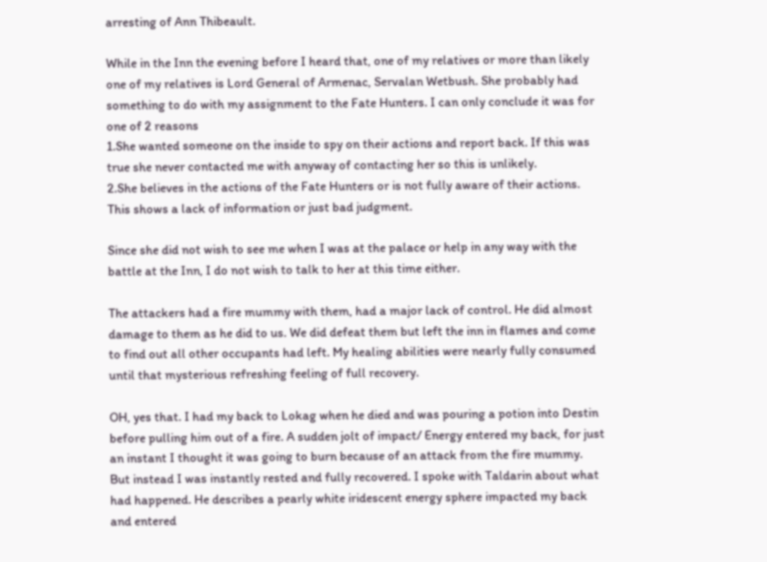arresting of Ann Thibeault.

While in the Inn the evening before I heard that, one of my relatives or more than likely one of my relatives is Lord General of Armenac, Servalan Wetbush. She probably had something to do with my assignment to the Fate Hunters. I can only conclude it was for one of 2 reasons
1.She wanted someone on the inside to spy on their actions and report back. If this was true she never contacted me with anyway of contacting her so this is unlikely.
2.She believes in the actions of the Fate Hunters or is not fully aware of their actions. This shows a lack of information or just bad judgment.

Since she did not wish to see me when I was at the palace or help in any way with the battle at the Inn, I do not wish to talk to her at this time either.

The attackers had a fire mummy with them, had a major lack of control. He did almost damage to them as he did to us. We did defeat them but left the inn in flames and come to find out all other occupants had left. My healing abilities were nearly fully consumed until that mysterious refreshing feeling of full recovery.

OH, yes that. I had my back to Lokag when he died and was pouring a potion into Destin before pulling him out of a fire. A sudden jolt of impact/ Energy entered my back, for just an instant I thought it was going to burn because of an attack from the fire mummy. But instead I was instantly rested and fully recovered. I spoke with Taldarin about what had happened. He describes a pearly white iridescent energy sphere impacted my back and entered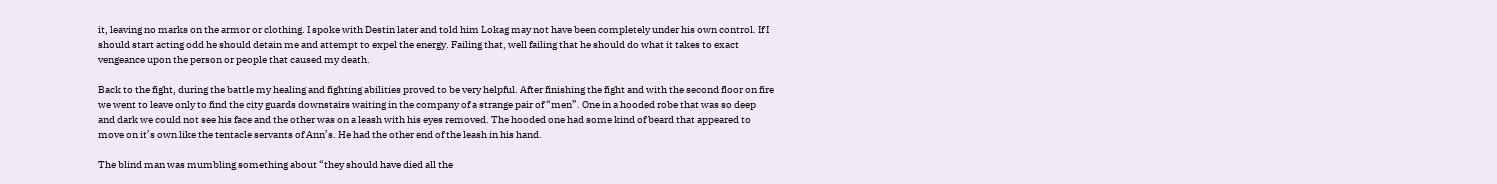it, leaving no marks on the armor or clothing. I spoke with Destin later and told him Lokag may not have been completely under his own control. If I should start acting odd he should detain me and attempt to expel the energy. Failing that, well failing that he should do what it takes to exact vengeance upon the person or people that caused my death.

Back to the fight, during the battle my healing and fighting abilities proved to be very helpful. After finishing the fight and with the second floor on fire we went to leave only to find the city guards downstairs waiting in the company of a strange pair of “men”. One in a hooded robe that was so deep and dark we could not see his face and the other was on a leash with his eyes removed. The hooded one had some kind of beard that appeared to move on it’s own like the tentacle servants of Ann’s. He had the other end of the leash in his hand.

The blind man was mumbling something about “they should have died all the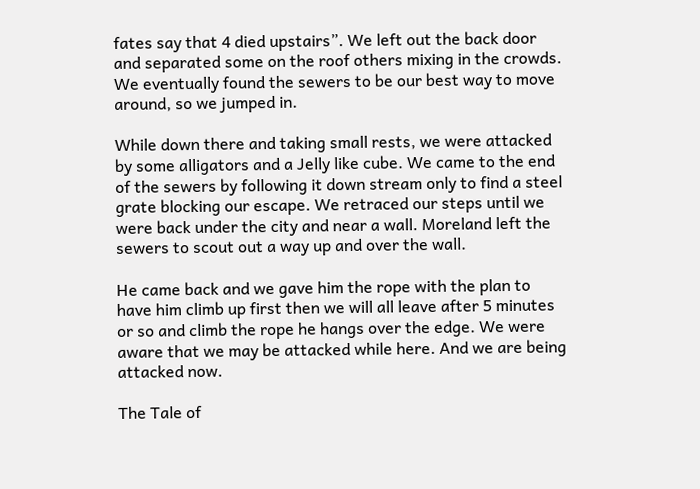fates say that 4 died upstairs”. We left out the back door and separated some on the roof others mixing in the crowds. We eventually found the sewers to be our best way to move around, so we jumped in.

While down there and taking small rests, we were attacked by some alligators and a Jelly like cube. We came to the end of the sewers by following it down stream only to find a steel grate blocking our escape. We retraced our steps until we were back under the city and near a wall. Moreland left the sewers to scout out a way up and over the wall.

He came back and we gave him the rope with the plan to have him climb up first then we will all leave after 5 minutes or so and climb the rope he hangs over the edge. We were aware that we may be attacked while here. And we are being attacked now.

The Tale of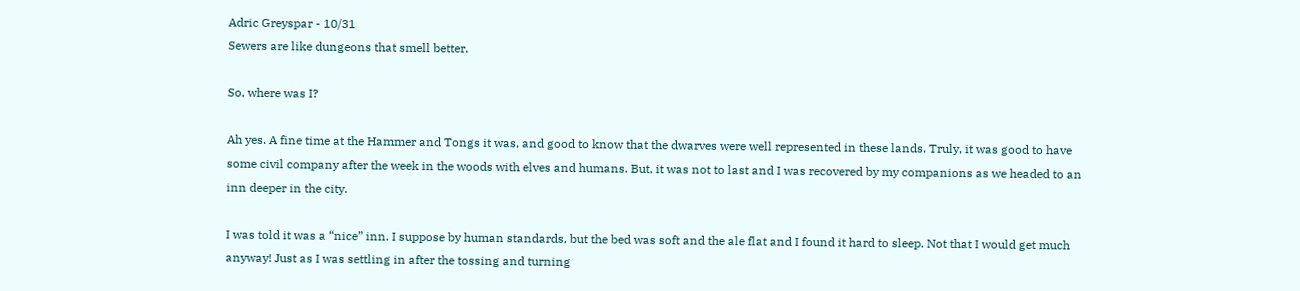Adric Greyspar - 10/31
Sewers are like dungeons that smell better.

So, where was I?

Ah yes. A fine time at the Hammer and Tongs it was, and good to know that the dwarves were well represented in these lands. Truly, it was good to have some civil company after the week in the woods with elves and humans. But, it was not to last and I was recovered by my companions as we headed to an inn deeper in the city.

I was told it was a “nice” inn. I suppose by human standards, but the bed was soft and the ale flat and I found it hard to sleep. Not that I would get much anyway! Just as I was settling in after the tossing and turning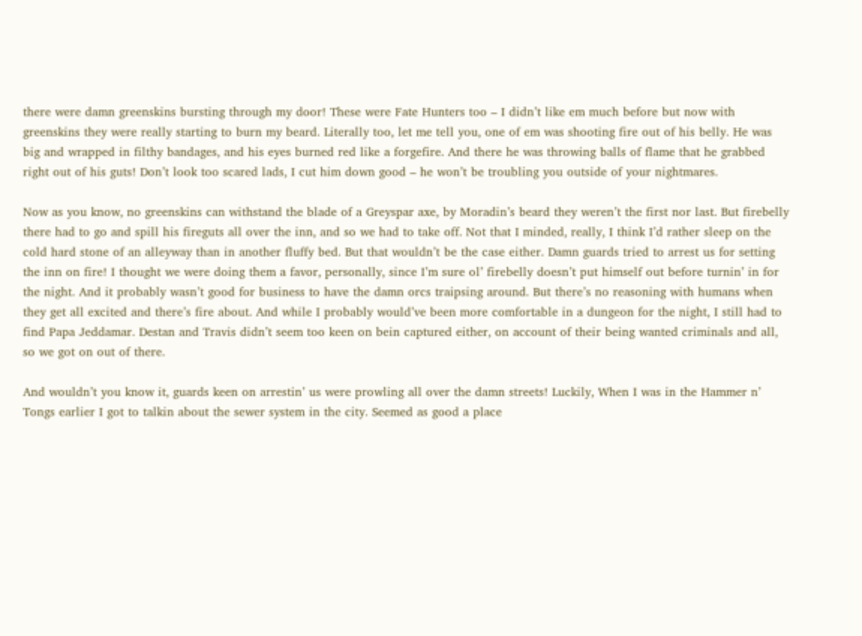there were damn greenskins bursting through my door! These were Fate Hunters too – I didn’t like em much before but now with greenskins they were really starting to burn my beard. Literally too, let me tell you, one of em was shooting fire out of his belly. He was big and wrapped in filthy bandages, and his eyes burned red like a forgefire. And there he was throwing balls of flame that he grabbed right out of his guts! Don’t look too scared lads, I cut him down good – he won’t be troubling you outside of your nightmares.

Now as you know, no greenskins can withstand the blade of a Greyspar axe, by Moradin’s beard they weren’t the first nor last. But firebelly there had to go and spill his fireguts all over the inn, and so we had to take off. Not that I minded, really, I think I’d rather sleep on the cold hard stone of an alleyway than in another fluffy bed. But that wouldn’t be the case either. Damn guards tried to arrest us for setting the inn on fire! I thought we were doing them a favor, personally, since I’m sure ol’ firebelly doesn’t put himself out before turnin’ in for the night. And it probably wasn’t good for business to have the damn orcs traipsing around. But there’s no reasoning with humans when they get all excited and there’s fire about. And while I probably would’ve been more comfortable in a dungeon for the night, I still had to find Papa Jeddamar. Destan and Travis didn’t seem too keen on bein captured either, on account of their being wanted criminals and all, so we got on out of there.

And wouldn’t you know it, guards keen on arrestin’ us were prowling all over the damn streets! Luckily, When I was in the Hammer n’ Tongs earlier I got to talkin about the sewer system in the city. Seemed as good a place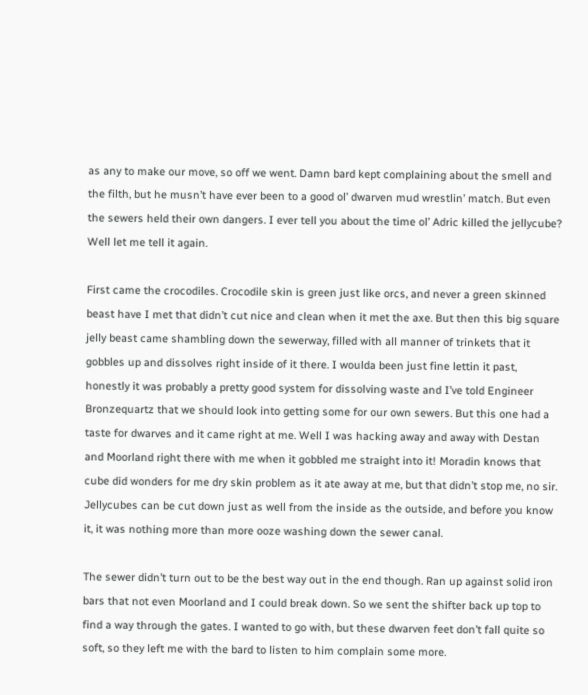as any to make our move, so off we went. Damn bard kept complaining about the smell and the filth, but he musn’t have ever been to a good ol’ dwarven mud wrestlin’ match. But even the sewers held their own dangers. I ever tell you about the time ol’ Adric killed the jellycube? Well let me tell it again.

First came the crocodiles. Crocodile skin is green just like orcs, and never a green skinned beast have I met that didn’t cut nice and clean when it met the axe. But then this big square jelly beast came shambling down the sewerway, filled with all manner of trinkets that it gobbles up and dissolves right inside of it there. I woulda been just fine lettin it past, honestly it was probably a pretty good system for dissolving waste and I’ve told Engineer Bronzequartz that we should look into getting some for our own sewers. But this one had a taste for dwarves and it came right at me. Well I was hacking away and away with Destan and Moorland right there with me when it gobbled me straight into it! Moradin knows that cube did wonders for me dry skin problem as it ate away at me, but that didn’t stop me, no sir. Jellycubes can be cut down just as well from the inside as the outside, and before you know it, it was nothing more than more ooze washing down the sewer canal.

The sewer didn’t turn out to be the best way out in the end though. Ran up against solid iron bars that not even Moorland and I could break down. So we sent the shifter back up top to find a way through the gates. I wanted to go with, but these dwarven feet don’t fall quite so soft, so they left me with the bard to listen to him complain some more.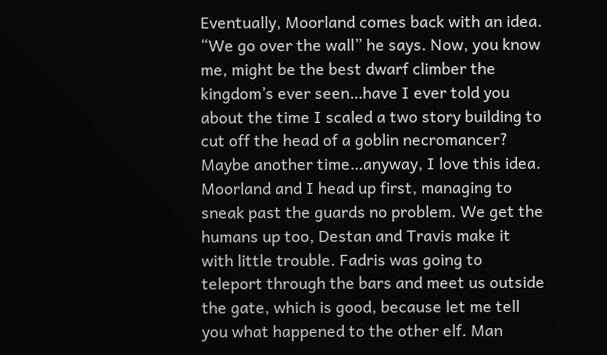Eventually, Moorland comes back with an idea. “We go over the wall” he says. Now, you know me, might be the best dwarf climber the kingdom’s ever seen…have I ever told you about the time I scaled a two story building to cut off the head of a goblin necromancer? Maybe another time…anyway, I love this idea. Moorland and I head up first, managing to sneak past the guards no problem. We get the humans up too, Destan and Travis make it with little trouble. Fadris was going to teleport through the bars and meet us outside the gate, which is good, because let me tell you what happened to the other elf. Man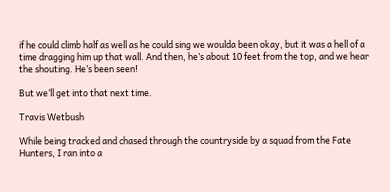if he could climb half as well as he could sing we woulda been okay, but it was a hell of a time dragging him up that wall. And then, he’s about 10 feet from the top, and we hear the shouting. He’s been seen!

But we’ll get into that next time.

Travis Wetbush

While being tracked and chased through the countryside by a squad from the Fate Hunters, I ran into a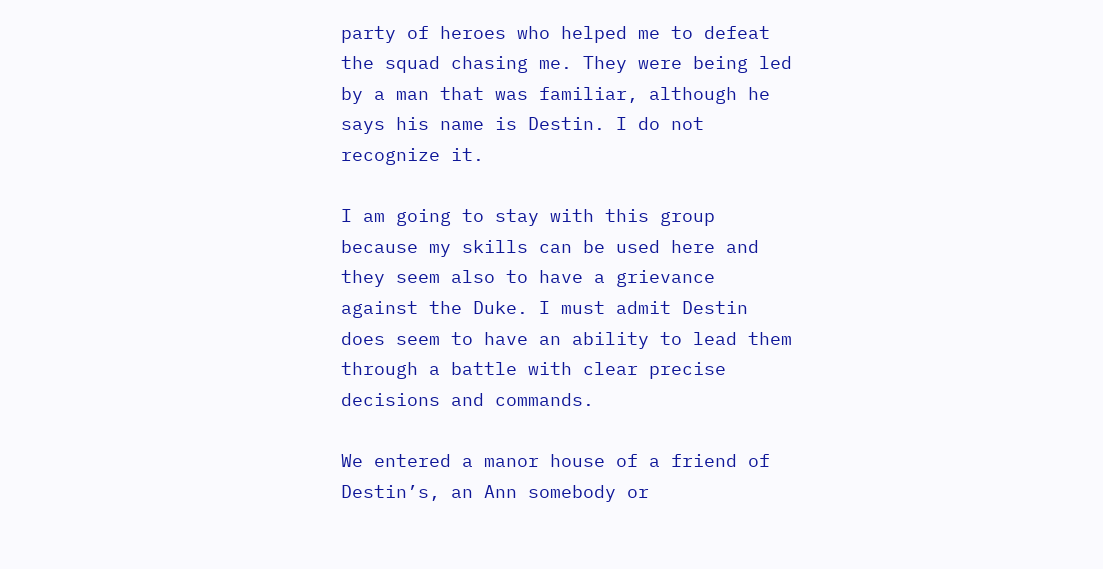party of heroes who helped me to defeat the squad chasing me. They were being led by a man that was familiar, although he says his name is Destin. I do not recognize it.

I am going to stay with this group because my skills can be used here and they seem also to have a grievance against the Duke. I must admit Destin does seem to have an ability to lead them through a battle with clear precise decisions and commands.

We entered a manor house of a friend of Destin’s, an Ann somebody or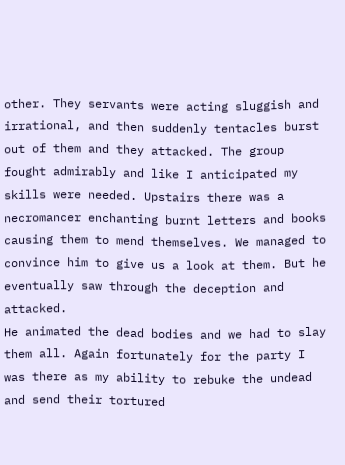other. They servants were acting sluggish and irrational, and then suddenly tentacles burst out of them and they attacked. The group fought admirably and like I anticipated my skills were needed. Upstairs there was a necromancer enchanting burnt letters and books causing them to mend themselves. We managed to convince him to give us a look at them. But he eventually saw through the deception and attacked.
He animated the dead bodies and we had to slay them all. Again fortunately for the party I was there as my ability to rebuke the undead and send their tortured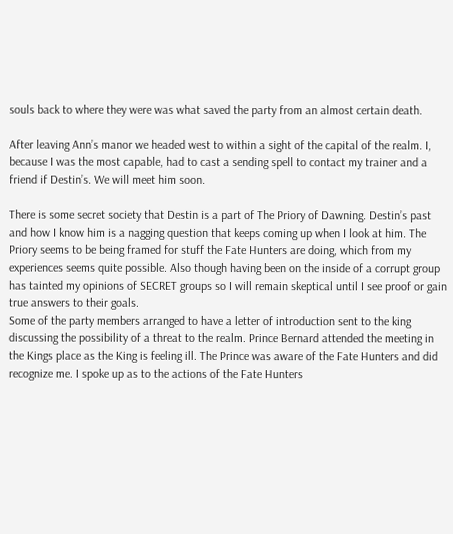souls back to where they were was what saved the party from an almost certain death.

After leaving Ann’s manor we headed west to within a sight of the capital of the realm. I, because I was the most capable, had to cast a sending spell to contact my trainer and a friend if Destin’s. We will meet him soon.

There is some secret society that Destin is a part of The Priory of Dawning. Destin’s past and how I know him is a nagging question that keeps coming up when I look at him. The Priory seems to be being framed for stuff the Fate Hunters are doing, which from my experiences seems quite possible. Also though having been on the inside of a corrupt group has tainted my opinions of SECRET groups so I will remain skeptical until I see proof or gain true answers to their goals.
Some of the party members arranged to have a letter of introduction sent to the king discussing the possibility of a threat to the realm. Prince Bernard attended the meeting in the Kings place as the King is feeling ill. The Prince was aware of the Fate Hunters and did recognize me. I spoke up as to the actions of the Fate Hunters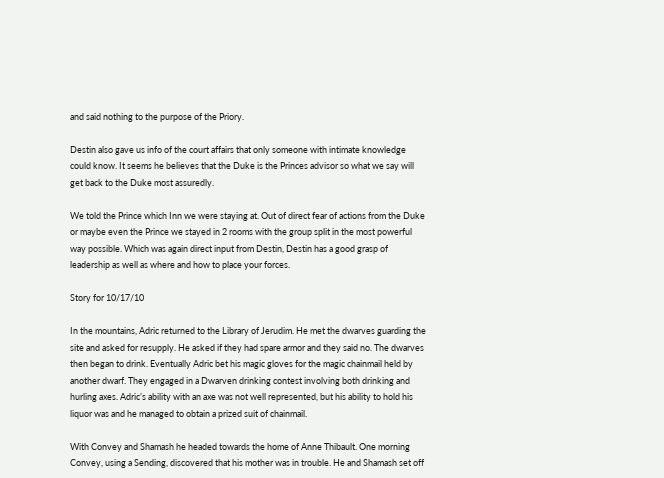and said nothing to the purpose of the Priory.

Destin also gave us info of the court affairs that only someone with intimate knowledge could know. It seems he believes that the Duke is the Princes advisor so what we say will get back to the Duke most assuredly.

We told the Prince which Inn we were staying at. Out of direct fear of actions from the Duke or maybe even the Prince we stayed in 2 rooms with the group split in the most powerful way possible. Which was again direct input from Destin, Destin has a good grasp of leadership as well as where and how to place your forces.

Story for 10/17/10

In the mountains, Adric returned to the Library of Jerudim. He met the dwarves guarding the site and asked for resupply. He asked if they had spare armor and they said no. The dwarves then began to drink. Eventually Adric bet his magic gloves for the magic chainmail held by another dwarf. They engaged in a Dwarven drinking contest involving both drinking and hurling axes. Adric’s ability with an axe was not well represented, but his ability to hold his liquor was and he managed to obtain a prized suit of chainmail.

With Convey and Shamash he headed towards the home of Anne Thibault. One morning Convey, using a Sending, discovered that his mother was in trouble. He and Shamash set off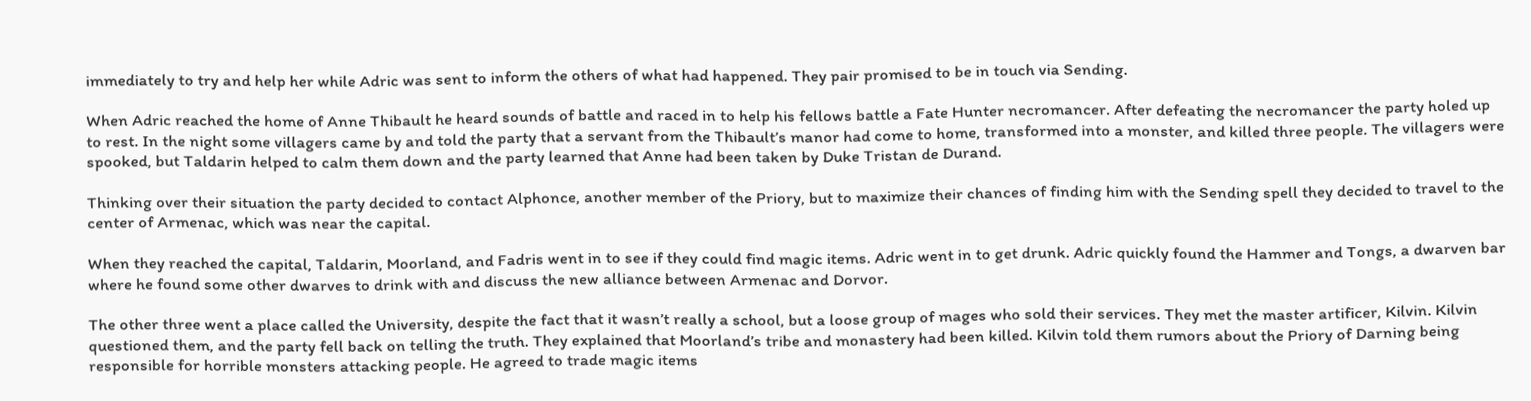immediately to try and help her while Adric was sent to inform the others of what had happened. They pair promised to be in touch via Sending.

When Adric reached the home of Anne Thibault he heard sounds of battle and raced in to help his fellows battle a Fate Hunter necromancer. After defeating the necromancer the party holed up to rest. In the night some villagers came by and told the party that a servant from the Thibault’s manor had come to home, transformed into a monster, and killed three people. The villagers were spooked, but Taldarin helped to calm them down and the party learned that Anne had been taken by Duke Tristan de Durand.

Thinking over their situation the party decided to contact Alphonce, another member of the Priory, but to maximize their chances of finding him with the Sending spell they decided to travel to the center of Armenac, which was near the capital.

When they reached the capital, Taldarin, Moorland, and Fadris went in to see if they could find magic items. Adric went in to get drunk. Adric quickly found the Hammer and Tongs, a dwarven bar where he found some other dwarves to drink with and discuss the new alliance between Armenac and Dorvor.

The other three went a place called the University, despite the fact that it wasn’t really a school, but a loose group of mages who sold their services. They met the master artificer, Kilvin. Kilvin questioned them, and the party fell back on telling the truth. They explained that Moorland’s tribe and monastery had been killed. Kilvin told them rumors about the Priory of Darning being responsible for horrible monsters attacking people. He agreed to trade magic items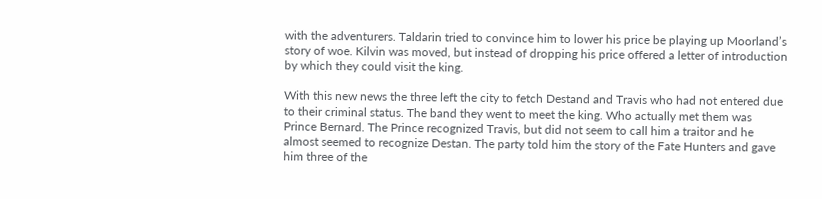with the adventurers. Taldarin tried to convince him to lower his price be playing up Moorland’s story of woe. Kilvin was moved, but instead of dropping his price offered a letter of introduction by which they could visit the king.

With this new news the three left the city to fetch Destand and Travis who had not entered due to their criminal status. The band they went to meet the king. Who actually met them was Prince Bernard. The Prince recognized Travis, but did not seem to call him a traitor and he almost seemed to recognize Destan. The party told him the story of the Fate Hunters and gave him three of the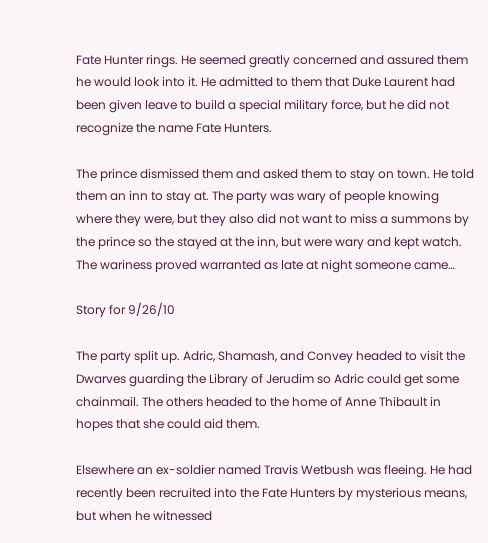Fate Hunter rings. He seemed greatly concerned and assured them he would look into it. He admitted to them that Duke Laurent had been given leave to build a special military force, but he did not recognize the name Fate Hunters.

The prince dismissed them and asked them to stay on town. He told them an inn to stay at. The party was wary of people knowing where they were, but they also did not want to miss a summons by the prince so the stayed at the inn, but were wary and kept watch. The wariness proved warranted as late at night someone came…

Story for 9/26/10

The party split up. Adric, Shamash, and Convey headed to visit the Dwarves guarding the Library of Jerudim so Adric could get some chainmail. The others headed to the home of Anne Thibault in hopes that she could aid them.

Elsewhere an ex-soldier named Travis Wetbush was fleeing. He had recently been recruited into the Fate Hunters by mysterious means, but when he witnessed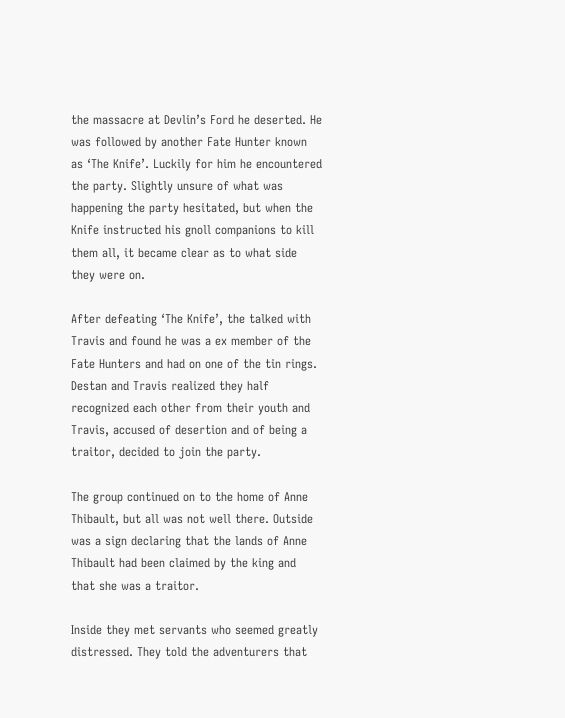the massacre at Devlin’s Ford he deserted. He was followed by another Fate Hunter known as ‘The Knife’. Luckily for him he encountered the party. Slightly unsure of what was happening the party hesitated, but when the Knife instructed his gnoll companions to kill them all, it became clear as to what side they were on.

After defeating ‘The Knife’, the talked with Travis and found he was a ex member of the Fate Hunters and had on one of the tin rings. Destan and Travis realized they half recognized each other from their youth and Travis, accused of desertion and of being a traitor, decided to join the party.

The group continued on to the home of Anne Thibault, but all was not well there. Outside was a sign declaring that the lands of Anne Thibault had been claimed by the king and that she was a traitor.

Inside they met servants who seemed greatly distressed. They told the adventurers that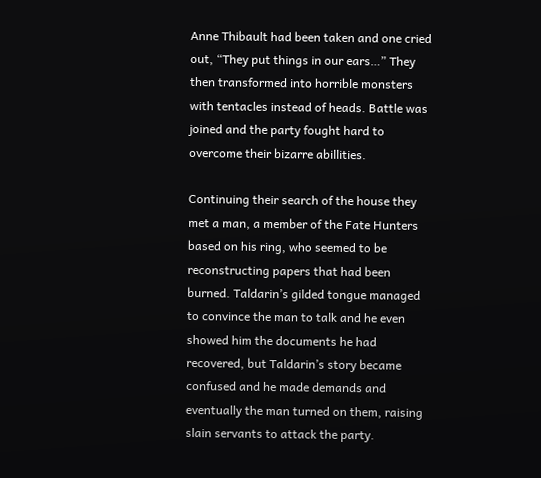Anne Thibault had been taken and one cried out, “They put things in our ears…” They then transformed into horrible monsters with tentacles instead of heads. Battle was joined and the party fought hard to overcome their bizarre abillities.

Continuing their search of the house they met a man, a member of the Fate Hunters based on his ring, who seemed to be reconstructing papers that had been burned. Taldarin’s gilded tongue managed to convince the man to talk and he even showed him the documents he had recovered, but Taldarin’s story became confused and he made demands and eventually the man turned on them, raising slain servants to attack the party.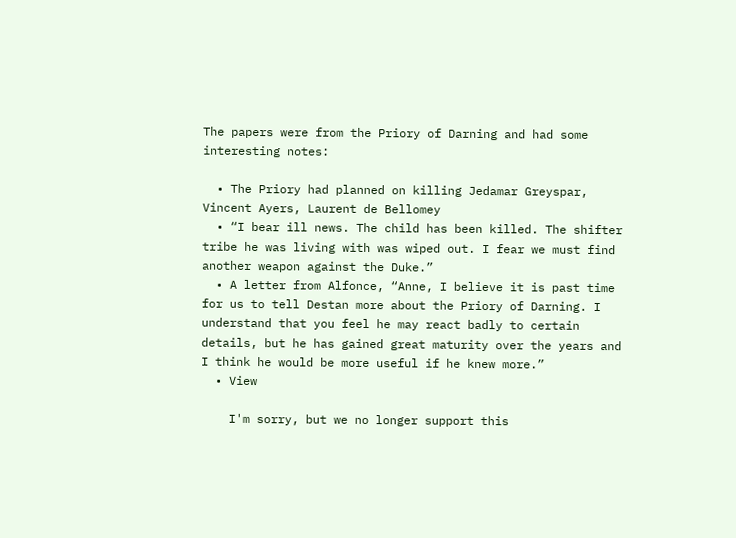The papers were from the Priory of Darning and had some interesting notes:

  • The Priory had planned on killing Jedamar Greyspar, Vincent Ayers, Laurent de Bellomey
  • “I bear ill news. The child has been killed. The shifter tribe he was living with was wiped out. I fear we must find another weapon against the Duke.”
  • A letter from Alfonce, “Anne, I believe it is past time for us to tell Destan more about the Priory of Darning. I understand that you feel he may react badly to certain details, but he has gained great maturity over the years and I think he would be more useful if he knew more.”
  • View

    I'm sorry, but we no longer support this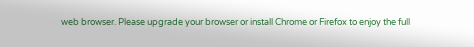web browser. Please upgrade your browser or install Chrome or Firefox to enjoy the full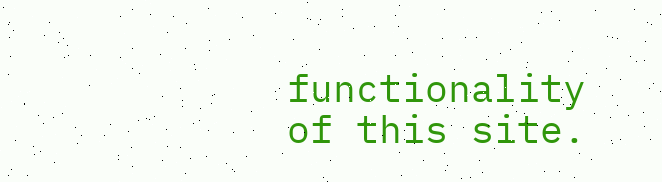functionality of this site.